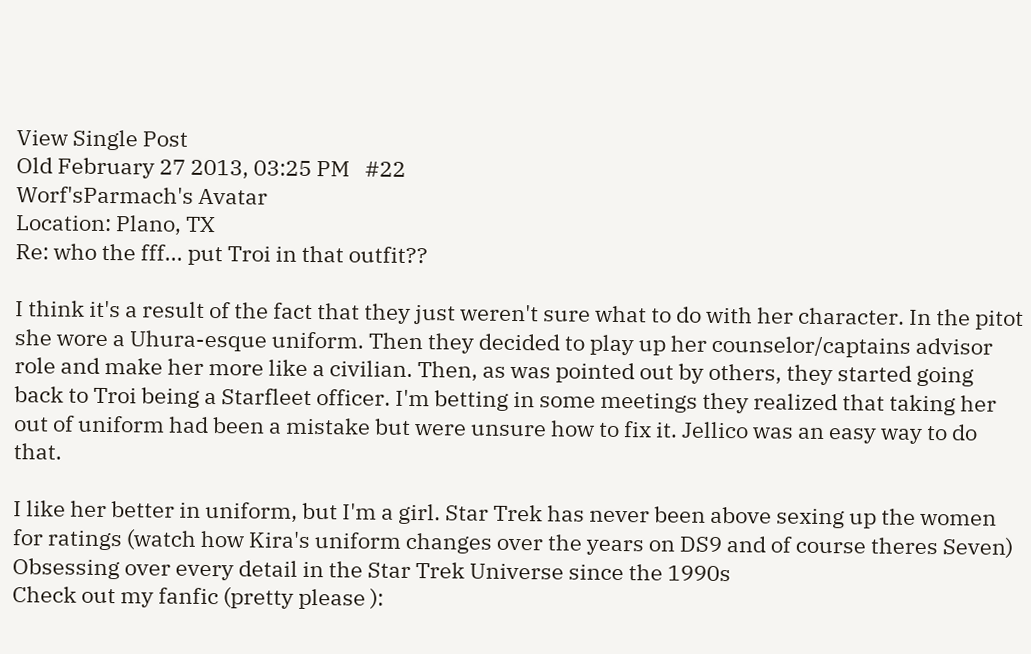View Single Post
Old February 27 2013, 03:25 PM   #22
Worf'sParmach's Avatar
Location: Plano, TX
Re: who the fff... put Troi in that outfit??

I think it's a result of the fact that they just weren't sure what to do with her character. In the pitot she wore a Uhura-esque uniform. Then they decided to play up her counselor/captains advisor role and make her more like a civilian. Then, as was pointed out by others, they started going back to Troi being a Starfleet officer. I'm betting in some meetings they realized that taking her out of uniform had been a mistake but were unsure how to fix it. Jellico was an easy way to do that.

I like her better in uniform, but I'm a girl. Star Trek has never been above sexing up the women for ratings (watch how Kira's uniform changes over the years on DS9 and of course theres Seven)
Obsessing over every detail in the Star Trek Universe since the 1990s
Check out my fanfic (pretty please ):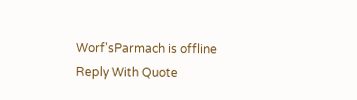Worf'sParmach is offline   Reply With Quote